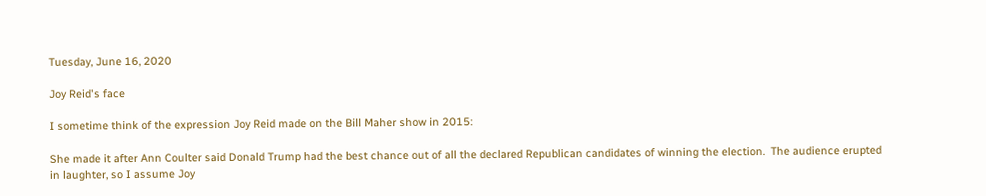Tuesday, June 16, 2020

Joy Reid's face

I sometime think of the expression Joy Reid made on the Bill Maher show in 2015:

She made it after Ann Coulter said Donald Trump had the best chance out of all the declared Republican candidates of winning the election.  The audience erupted in laughter, so I assume Joy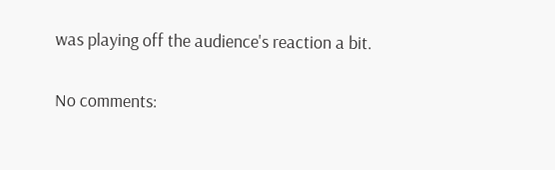was playing off the audience's reaction a bit.

No comments: